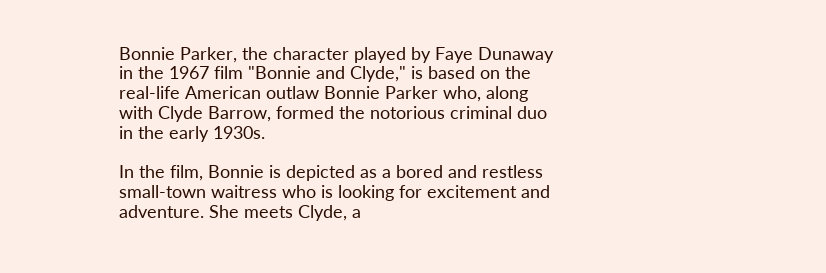Bonnie Parker, the character played by Faye Dunaway in the 1967 film "Bonnie and Clyde," is based on the real-life American outlaw Bonnie Parker who, along with Clyde Barrow, formed the notorious criminal duo in the early 1930s.

In the film, Bonnie is depicted as a bored and restless small-town waitress who is looking for excitement and adventure. She meets Clyde, a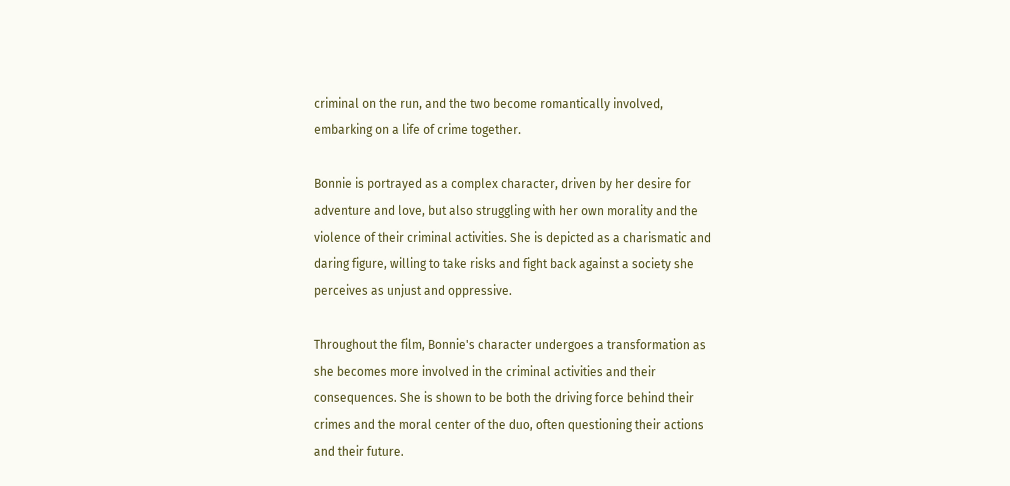criminal on the run, and the two become romantically involved, embarking on a life of crime together.

Bonnie is portrayed as a complex character, driven by her desire for adventure and love, but also struggling with her own morality and the violence of their criminal activities. She is depicted as a charismatic and daring figure, willing to take risks and fight back against a society she perceives as unjust and oppressive.

Throughout the film, Bonnie's character undergoes a transformation as she becomes more involved in the criminal activities and their consequences. She is shown to be both the driving force behind their crimes and the moral center of the duo, often questioning their actions and their future.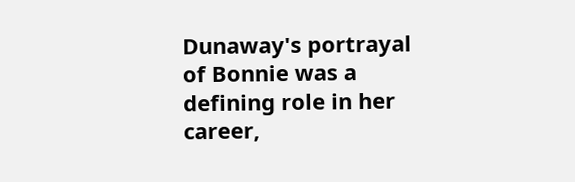Dunaway's portrayal of Bonnie was a defining role in her career,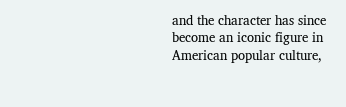and the character has since become an iconic figure in American popular culture,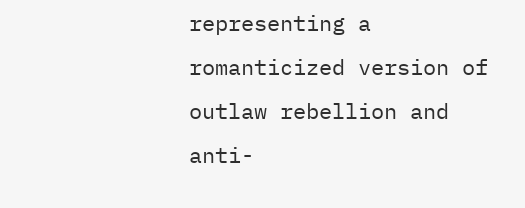representing a romanticized version of outlaw rebellion and anti-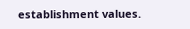establishment values.